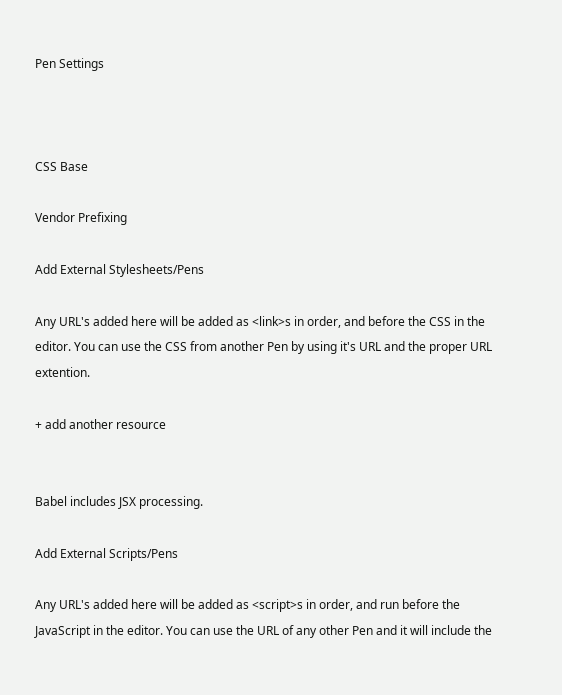Pen Settings



CSS Base

Vendor Prefixing

Add External Stylesheets/Pens

Any URL's added here will be added as <link>s in order, and before the CSS in the editor. You can use the CSS from another Pen by using it's URL and the proper URL extention.

+ add another resource


Babel includes JSX processing.

Add External Scripts/Pens

Any URL's added here will be added as <script>s in order, and run before the JavaScript in the editor. You can use the URL of any other Pen and it will include the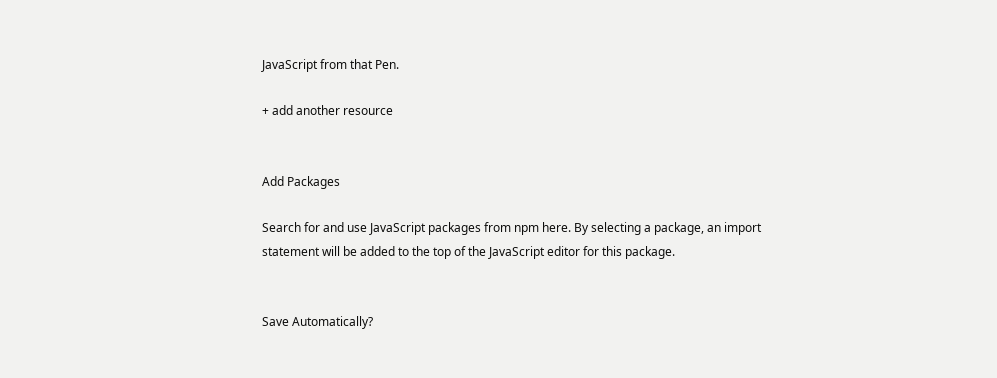JavaScript from that Pen.

+ add another resource


Add Packages

Search for and use JavaScript packages from npm here. By selecting a package, an import statement will be added to the top of the JavaScript editor for this package.


Save Automatically?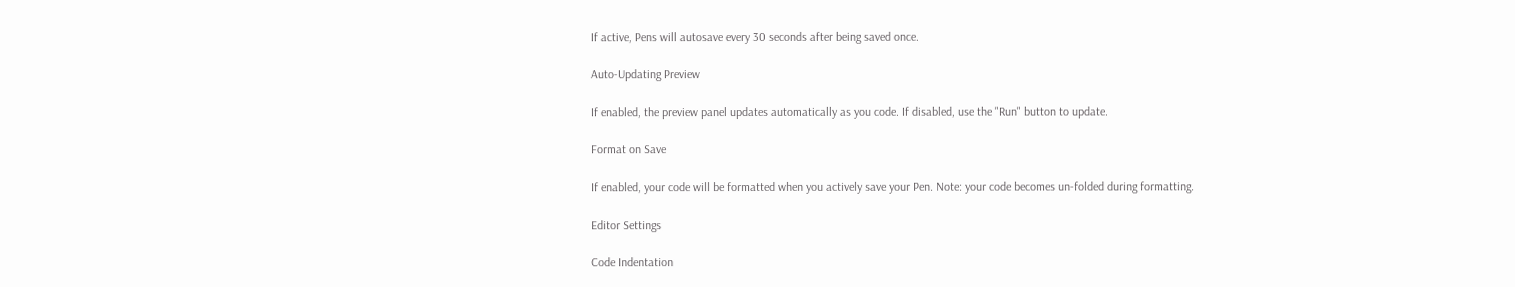If active, Pens will autosave every 30 seconds after being saved once.

Auto-Updating Preview

If enabled, the preview panel updates automatically as you code. If disabled, use the "Run" button to update.

Format on Save

If enabled, your code will be formatted when you actively save your Pen. Note: your code becomes un-folded during formatting.

Editor Settings

Code Indentation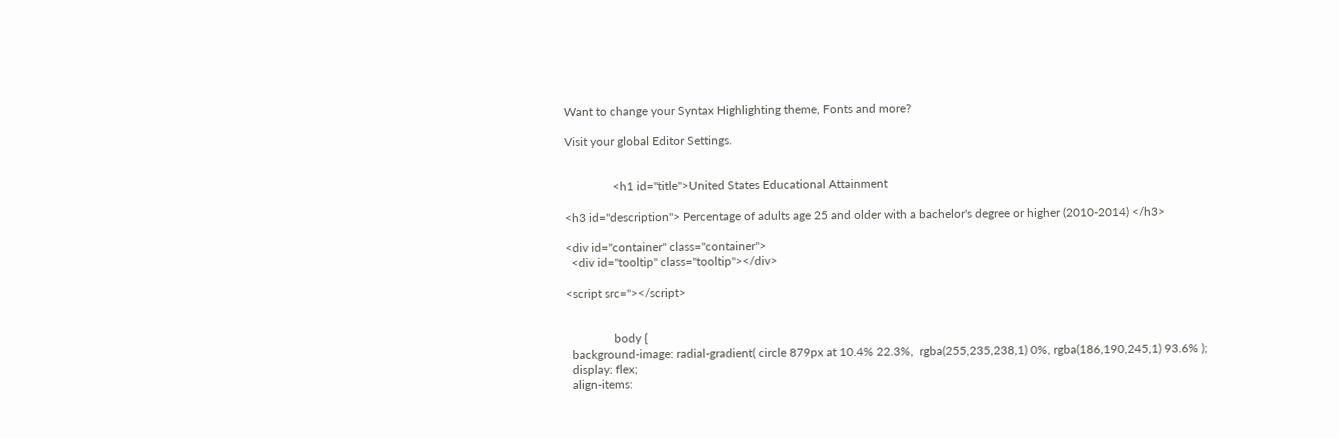Want to change your Syntax Highlighting theme, Fonts and more?

Visit your global Editor Settings.


                <h1 id="title">United States Educational Attainment

<h3 id="description"> Percentage of adults age 25 and older with a bachelor's degree or higher (2010-2014) </h3>

<div id="container" class="container">
  <div id="tooltip" class="tooltip"></div>

<script src=''></script>


                body {
  background-image: radial-gradient( circle 879px at 10.4% 22.3%,  rgba(255,235,238,1) 0%, rgba(186,190,245,1) 93.6% );
  display: flex;
  align-items: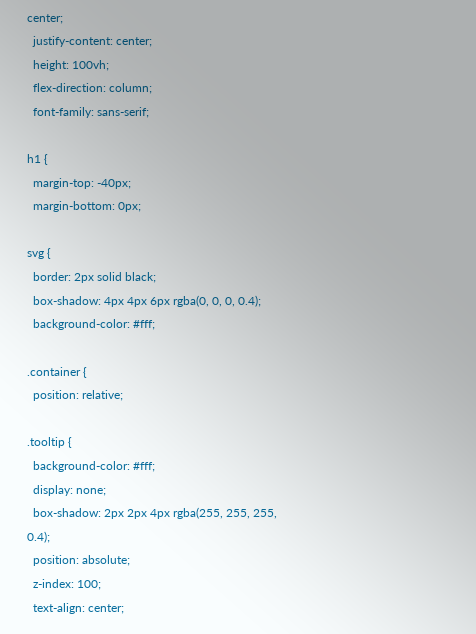center;
  justify-content: center;
  height: 100vh;
  flex-direction: column;
  font-family: sans-serif;

h1 {
  margin-top: -40px;
  margin-bottom: 0px;

svg {
  border: 2px solid black;
  box-shadow: 4px 4px 6px rgba(0, 0, 0, 0.4);
  background-color: #fff;

.container {
  position: relative;

.tooltip {
  background-color: #fff;
  display: none;
  box-shadow: 2px 2px 4px rgba(255, 255, 255, 0.4);
  position: absolute;
  z-index: 100;
  text-align: center;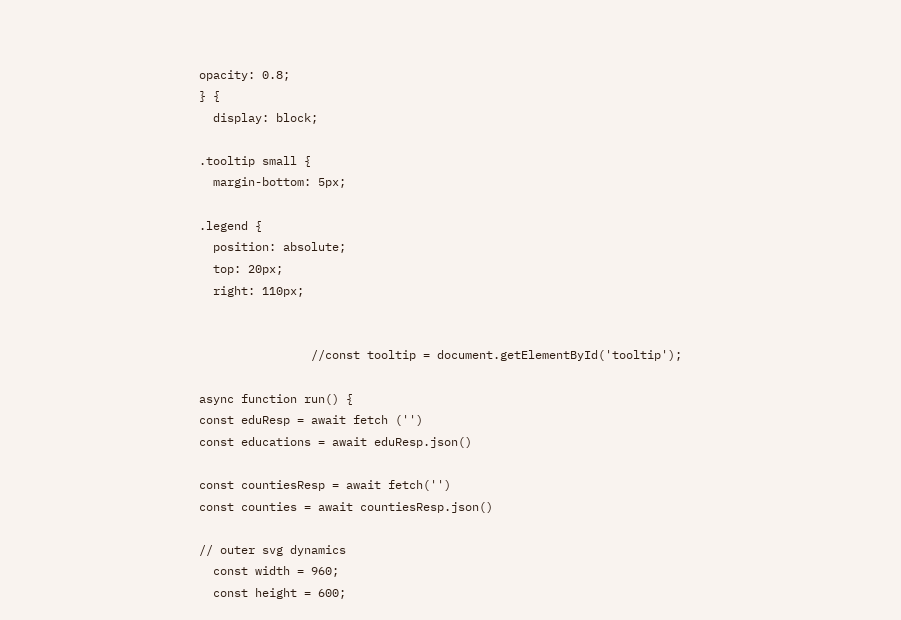opacity: 0.8;
} {
  display: block;

.tooltip small {
  margin-bottom: 5px;

.legend {
  position: absolute;
  top: 20px;
  right: 110px;


                //const tooltip = document.getElementById('tooltip');

async function run() {
const eduResp = await fetch ('')
const educations = await eduResp.json()

const countiesResp = await fetch('')
const counties = await countiesResp.json()

// outer svg dynamics
  const width = 960;
  const height = 600;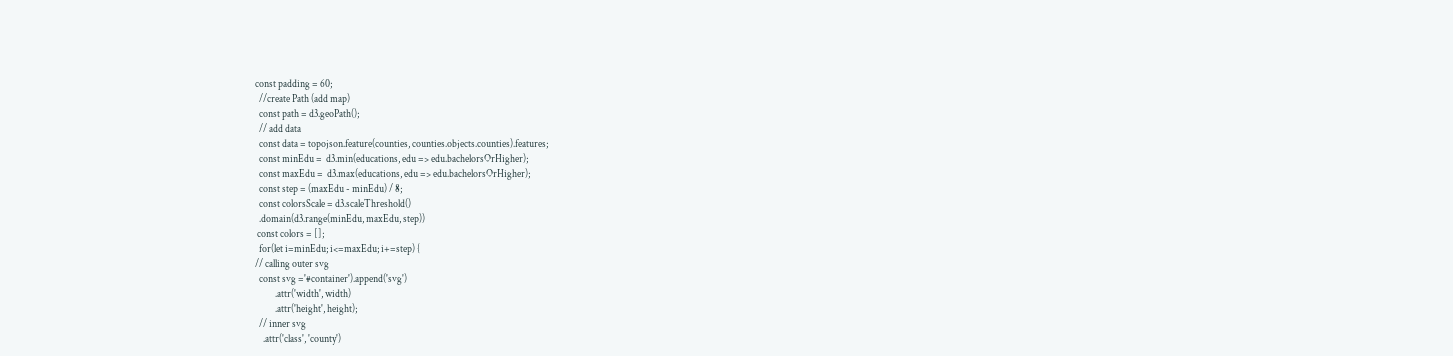const padding = 60;
  //create Path (add map)
  const path = d3.geoPath();
  // add data
  const data = topojson.feature(counties, counties.objects.counties).features;
  const minEdu =  d3.min(educations, edu => edu.bachelorsOrHigher);
  const maxEdu =  d3.max(educations, edu => edu.bachelorsOrHigher);
  const step = (maxEdu - minEdu) / 8;
  const colorsScale = d3.scaleThreshold()
  .domain(d3.range(minEdu, maxEdu, step))
 const colors = [];
  for(let i=minEdu; i<=maxEdu; i+=step) {
// calling outer svg
  const svg ='#container').append('svg')
          .attr('width', width)
          .attr('height', height);
  // inner svg
    .attr('class', 'county')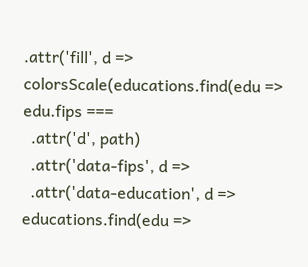.attr('fill', d => colorsScale(educations.find(edu => edu.fips ===
  .attr('d', path)
  .attr('data-fips', d =>
  .attr('data-education', d => educations.find(edu =>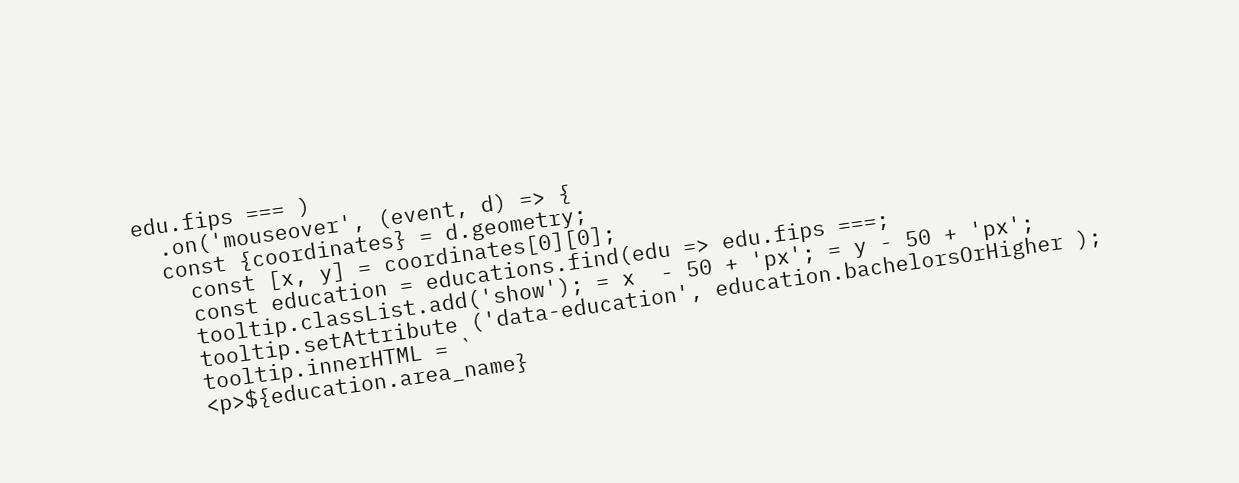edu.fips === )
  .on('mouseover', (event, d) => {
  const {coordinates} = d.geometry;
    const [x, y] = coordinates[0][0];
    const education = educations.find(edu => edu.fips ===;
    tooltip.classList.add('show'); = x  - 50 + 'px'; = y - 50 + 'px';
    tooltip.setAttribute ('data-education', education.bachelorsOrHigher );
    tooltip.innerHTML = `
    <p>${education.area_name}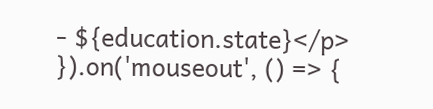- ${education.state}</p>
}).on('mouseout', () => {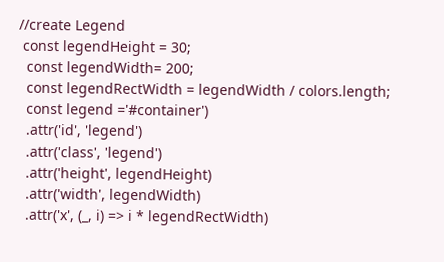//create Legend
 const legendHeight = 30;
  const legendWidth= 200;
  const legendRectWidth = legendWidth / colors.length;
  const legend ='#container')
  .attr('id', 'legend')
  .attr('class', 'legend')
  .attr('height', legendHeight)
  .attr('width', legendWidth)
  .attr('x', (_, i) => i * legendRectWidth)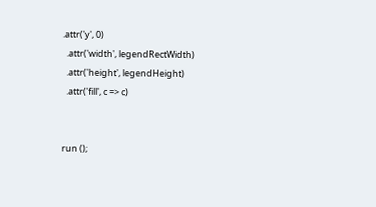.attr('y', 0)
  .attr('width', legendRectWidth)
  .attr('height', legendHeight)
  .attr('fill', c => c)


run ();